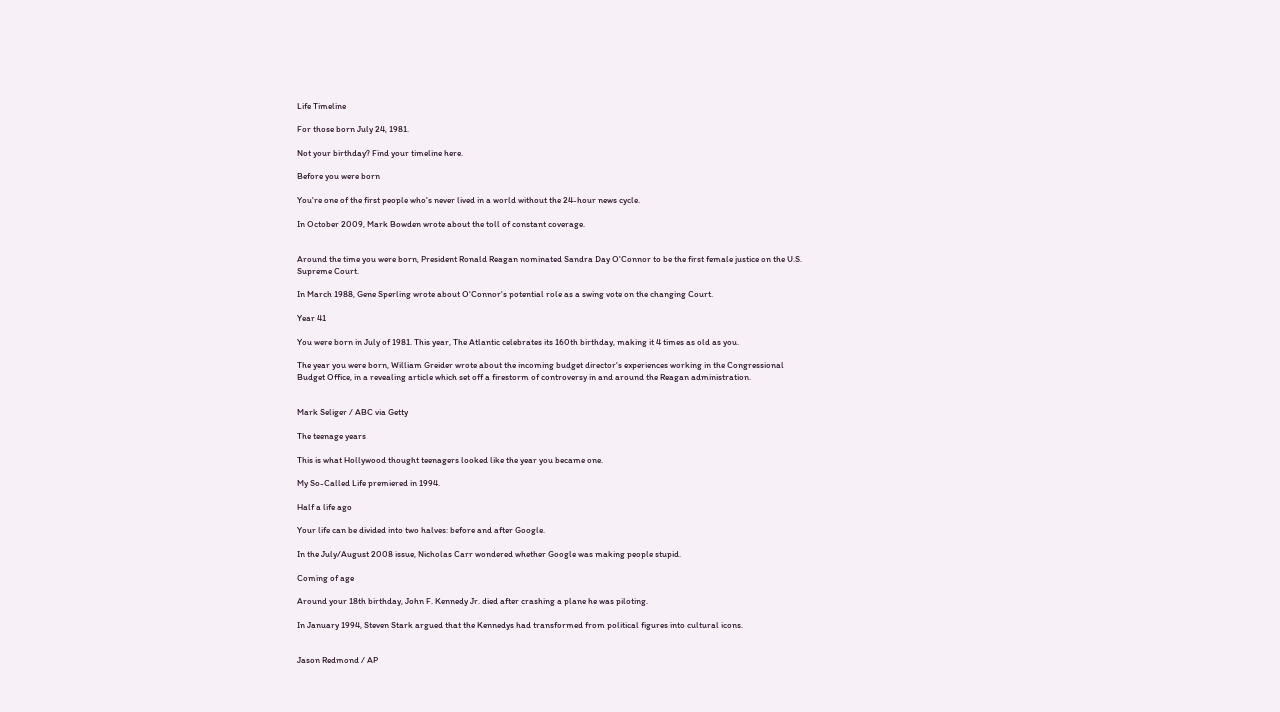Life Timeline

For those born July 24, 1981.

Not your birthday? Find your timeline here.

Before you were born

You're one of the first people who's never lived in a world without the 24-hour news cycle.

In October 2009, Mark Bowden wrote about the toll of constant coverage.


Around the time you were born, President Ronald Reagan nominated Sandra Day O'Connor to be the first female justice on the U.S. Supreme Court.

In March 1988, Gene Sperling wrote about O'Connor's potential role as a swing vote on the changing Court.

Year 41

You were born in July of 1981. This year, The Atlantic celebrates its 160th birthday, making it 4 times as old as you.

The year you were born, William Greider wrote about the incoming budget director's experiences working in the Congressional Budget Office, in a revealing article which set off a firestorm of controversy in and around the Reagan administration.


Mark Seliger / ABC via Getty

The teenage years

This is what Hollywood thought teenagers looked like the year you became one.

My So-Called Life premiered in 1994.

Half a life ago

Your life can be divided into two halves: before and after Google.

In the July/August 2008 issue, Nicholas Carr wondered whether Google was making people stupid.

Coming of age

Around your 18th birthday, John F. Kennedy Jr. died after crashing a plane he was piloting.

In January 1994, Steven Stark argued that the Kennedys had transformed from political figures into cultural icons.


Jason Redmond / AP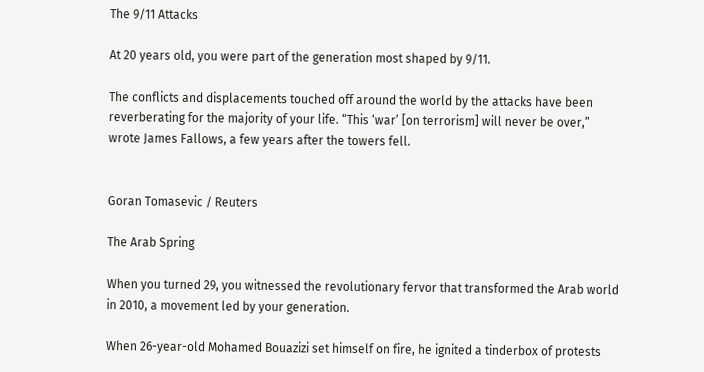The 9/11 Attacks

At 20 years old, you were part of the generation most shaped by 9/11.

The conflicts and displacements touched off around the world by the attacks have been reverberating for the majority of your life. “This ‘war’ [on terrorism] will never be over,” wrote James Fallows, a few years after the towers fell.


Goran Tomasevic / Reuters

The Arab Spring

When you turned 29, you witnessed the revolutionary fervor that transformed the Arab world in 2010, a movement led by your generation.

When 26-year-old Mohamed Bouazizi set himself on fire, he ignited a tinderbox of protests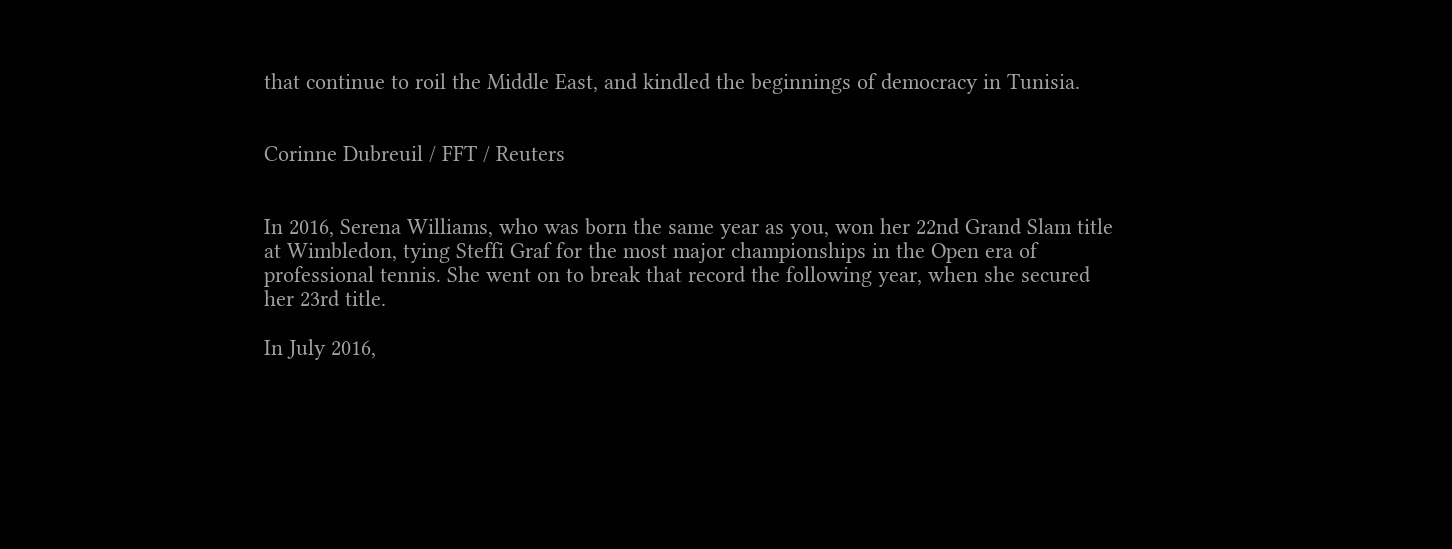that continue to roil the Middle East, and kindled the beginnings of democracy in Tunisia.


Corinne Dubreuil / FFT / Reuters


In 2016, Serena Williams, who was born the same year as you, won her 22nd Grand Slam title at Wimbledon, tying Steffi Graf for the most major championships in the Open era of professional tennis. She went on to break that record the following year, when she secured her 23rd title.

In July 2016,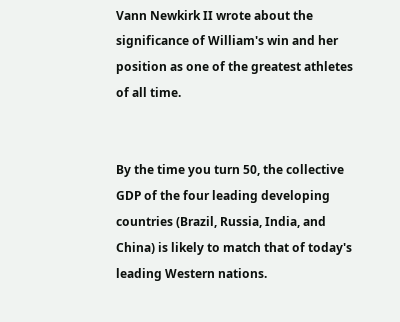Vann Newkirk II wrote about the significance of William's win and her position as one of the greatest athletes of all time.


By the time you turn 50, the collective GDP of the four leading developing countries (Brazil, Russia, India, and China) is likely to match that of today's leading Western nations.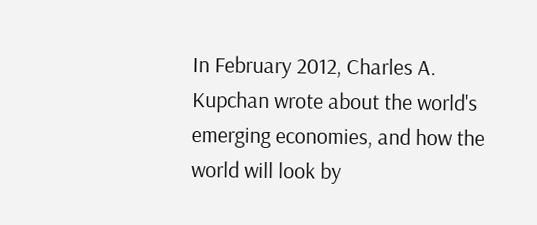In February 2012, Charles A. Kupchan wrote about the world's emerging economies, and how the world will look by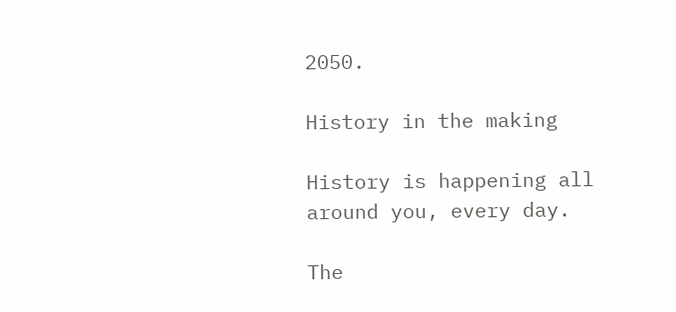2050.

History in the making

History is happening all around you, every day.

The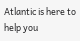Atlantic is here to help you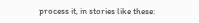process it, in stories like these: